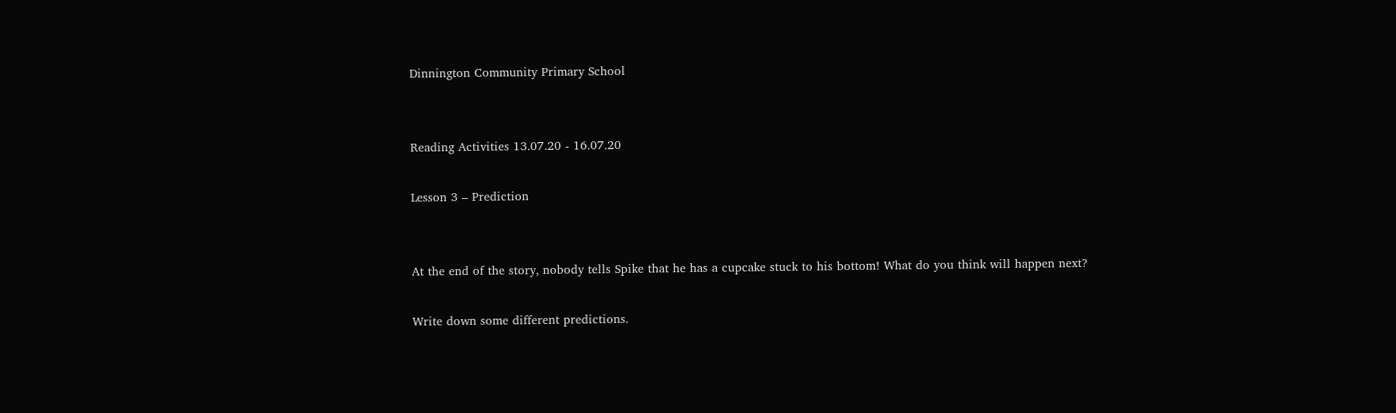Dinnington Community Primary School


Reading Activities 13.07.20 - 16.07.20

Lesson 3 – Prediction


At the end of the story, nobody tells Spike that he has a cupcake stuck to his bottom! What do you think will happen next?

Write down some different predictions.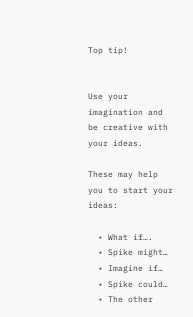Top tip!


Use your imagination and be creative with your ideas.

These may help you to start your ideas:

  • What if….
  • Spike might…
  • Imagine if…
  • Spike could…
  • The other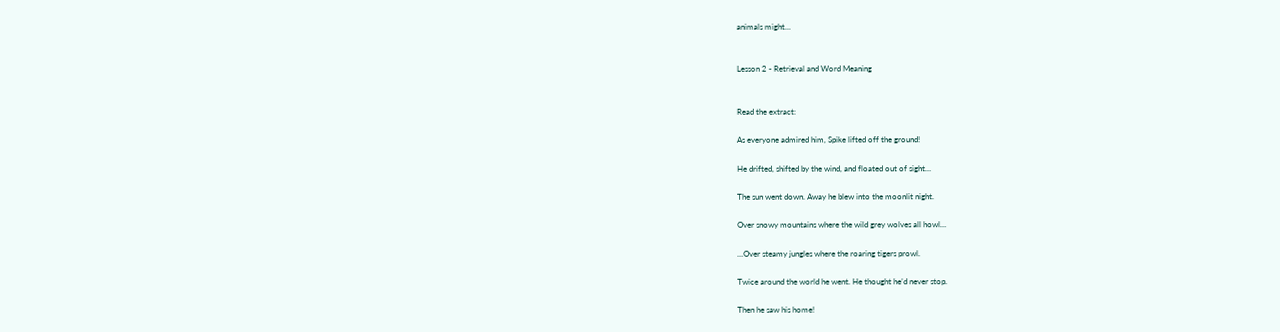animals might…


Lesson 2 - Retrieval and Word Meaning


Read the extract:

As everyone admired him, Spike lifted off the ground!

He drifted, shifted by the wind, and floated out of sight…

The sun went down. Away he blew into the moonlit night.

Over snowy mountains where the wild grey wolves all howl…

…Over steamy jungles where the roaring tigers prowl.

Twice around the world he went. He thought he’d never stop.

Then he saw his home!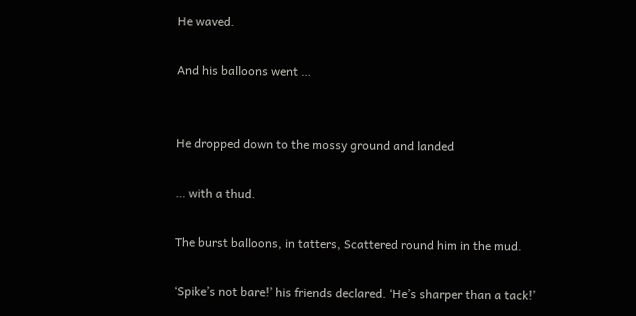He waved.

And his balloons went …


He dropped down to the mossy ground and landed

… with a thud.

The burst balloons, in tatters, Scattered round him in the mud.

‘Spike’s not bare!’ his friends declared. ‘He’s sharper than a tack!’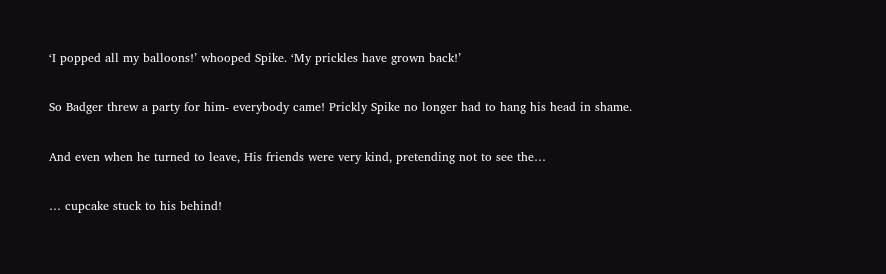‘I popped all my balloons!’ whooped Spike. ‘My prickles have grown back!’

So Badger threw a party for him- everybody came! Prickly Spike no longer had to hang his head in shame.

And even when he turned to leave, His friends were very kind, pretending not to see the…

… cupcake stuck to his behind!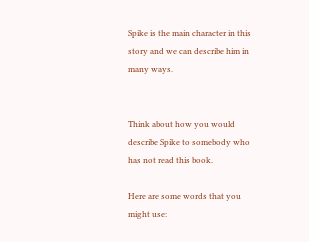Spike is the main character in this story and we can describe him in many ways.


Think about how you would describe Spike to somebody who has not read this book.

Here are some words that you might use: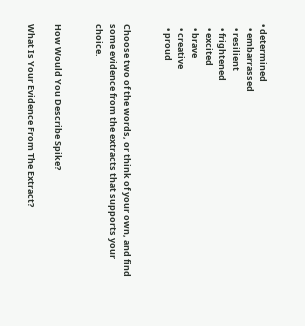• determined
  • embarrassed
  • resilient
  • frightened
  • excited
  • brave
  • creative
  • proud


Choose two of the words, or think of your own, and find some evidence from the extracts that supports your choice.


How Would You Describe Spike?

What Is Your Evidence From The Extract?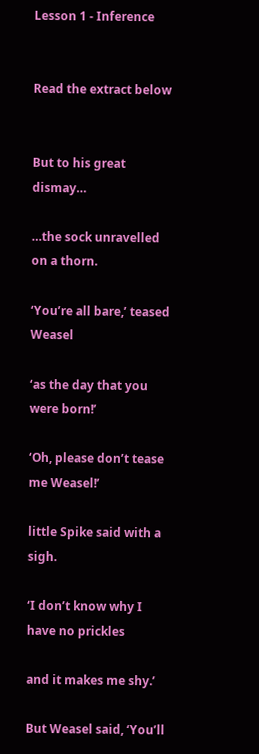Lesson 1 - Inference


Read the extract below


But to his great dismay…

…the sock unravelled on a thorn.

‘You’re all bare,’ teased Weasel

‘as the day that you were born!’

‘Oh, please don’t tease me Weasel!’

little Spike said with a sigh.

‘I don’t know why I have no prickles

and it makes me shy.’

But Weasel said, ‘You’ll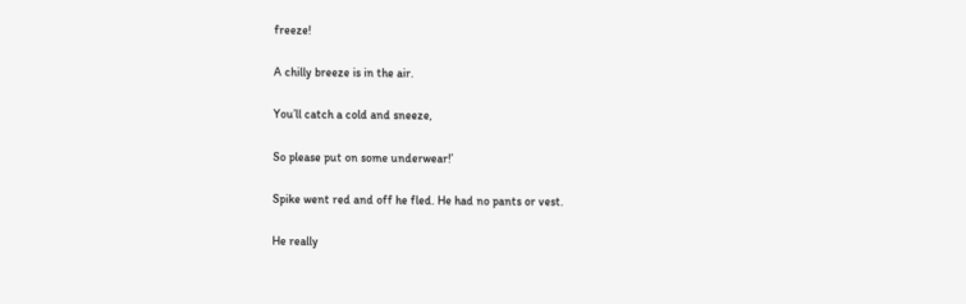freeze!

A chilly breeze is in the air.

You’ll catch a cold and sneeze,

So please put on some underwear!’

Spike went red and off he fled. He had no pants or vest.

He really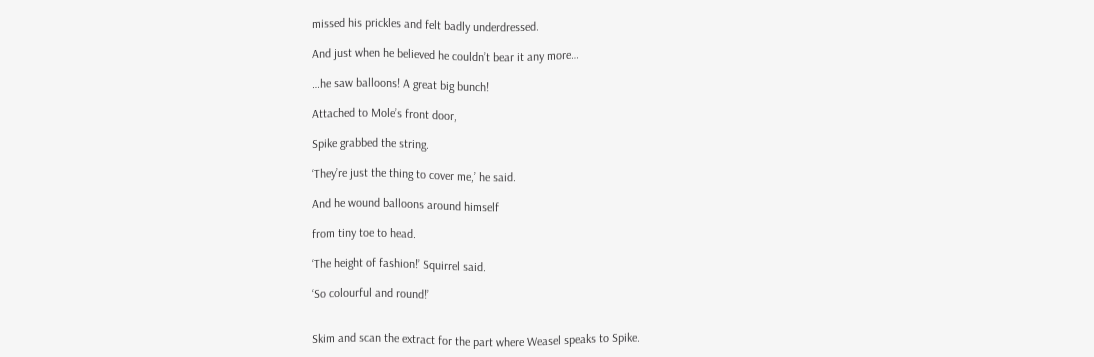missed his prickles and felt badly underdressed.

And just when he believed he couldn’t bear it any more…

…he saw balloons! A great big bunch!

Attached to Mole’s front door,

Spike grabbed the string.

‘They’re just the thing to cover me,’ he said.

And he wound balloons around himself

from tiny toe to head.

‘The height of fashion!’ Squirrel said.

‘So colourful and round!’


Skim and scan the extract for the part where Weasel speaks to Spike.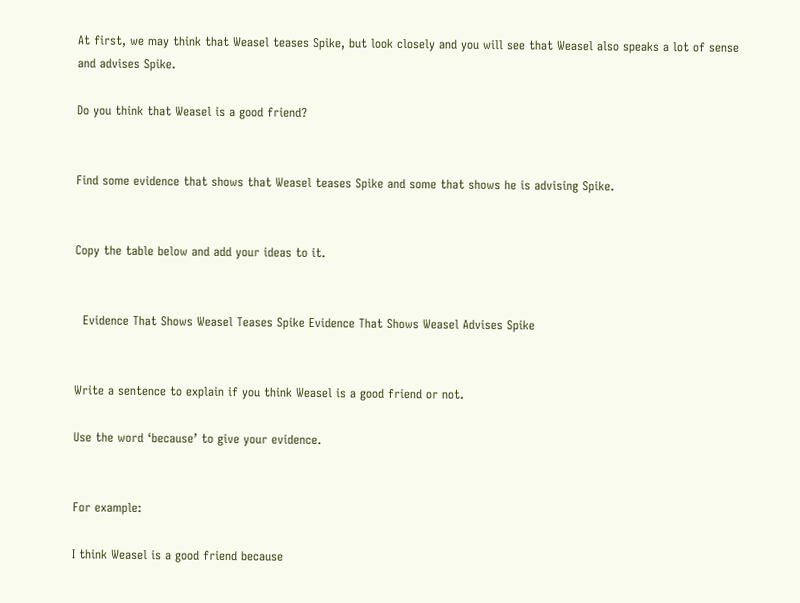At first, we may think that Weasel teases Spike, but look closely and you will see that Weasel also speaks a lot of sense and advises Spike.

Do you think that Weasel is a good friend?


Find some evidence that shows that Weasel teases Spike and some that shows he is advising Spike.


Copy the table below and add your ideas to it.


  Evidence That Shows Weasel Teases Spike Evidence That Shows Weasel Advises Spike


Write a sentence to explain if you think Weasel is a good friend or not.

Use the word ‘because’ to give your evidence.


For example:

I think Weasel is a good friend because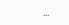...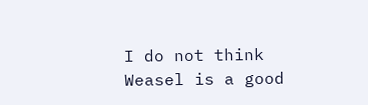I do not think Weasel is a good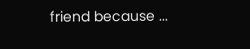friend because ...